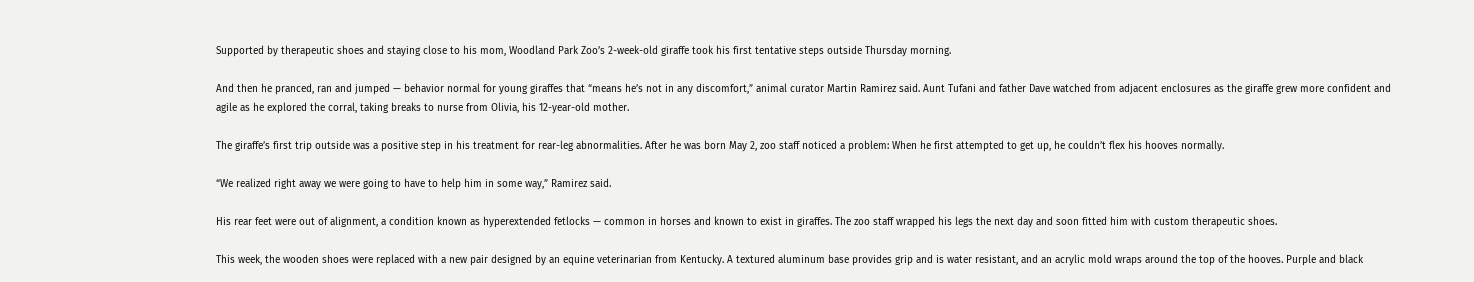Supported by therapeutic shoes and staying close to his mom, Woodland Park Zoo’s 2-week-old giraffe took his first tentative steps outside Thursday morning.

And then he pranced, ran and jumped — behavior normal for young giraffes that “means he’s not in any discomfort,” animal curator Martin Ramirez said. Aunt Tufani and father Dave watched from adjacent enclosures as the giraffe grew more confident and agile as he explored the corral, taking breaks to nurse from Olivia, his 12-year-old mother.

The giraffe’s first trip outside was a positive step in his treatment for rear-leg abnormalities. After he was born May 2, zoo staff noticed a problem: When he first attempted to get up, he couldn’t flex his hooves normally.

“We realized right away we were going to have to help him in some way,” Ramirez said.

His rear feet were out of alignment, a condition known as hyperextended fetlocks — common in horses and known to exist in giraffes. The zoo staff wrapped his legs the next day and soon fitted him with custom therapeutic shoes.

This week, the wooden shoes were replaced with a new pair designed by an equine veterinarian from Kentucky. A textured aluminum base provides grip and is water resistant, and an acrylic mold wraps around the top of the hooves. Purple and black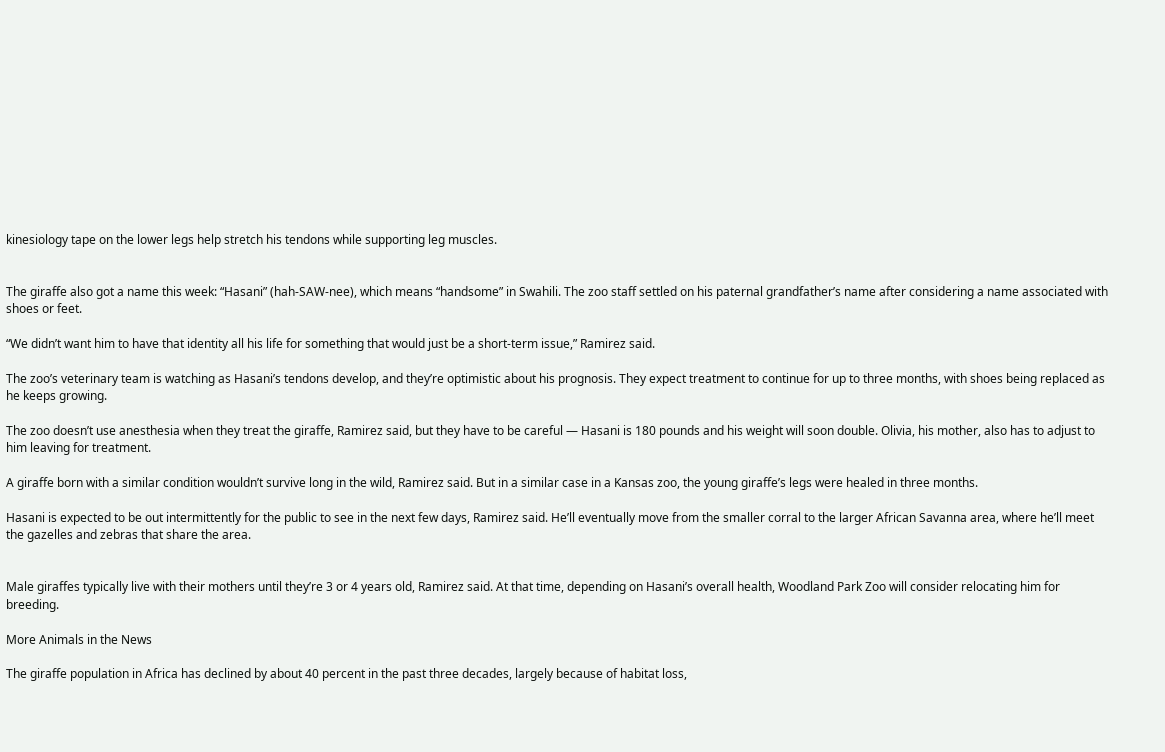kinesiology tape on the lower legs help stretch his tendons while supporting leg muscles.


The giraffe also got a name this week: “Hasani” (hah-SAW-nee), which means “handsome” in Swahili. The zoo staff settled on his paternal grandfather’s name after considering a name associated with shoes or feet.

“We didn’t want him to have that identity all his life for something that would just be a short-term issue,” Ramirez said.

The zoo’s veterinary team is watching as Hasani’s tendons develop, and they’re optimistic about his prognosis. They expect treatment to continue for up to three months, with shoes being replaced as he keeps growing.

The zoo doesn’t use anesthesia when they treat the giraffe, Ramirez said, but they have to be careful — Hasani is 180 pounds and his weight will soon double. Olivia, his mother, also has to adjust to him leaving for treatment.

A giraffe born with a similar condition wouldn’t survive long in the wild, Ramirez said. But in a similar case in a Kansas zoo, the young giraffe’s legs were healed in three months.

Hasani is expected to be out intermittently for the public to see in the next few days, Ramirez said. He’ll eventually move from the smaller corral to the larger African Savanna area, where he’ll meet the gazelles and zebras that share the area.


Male giraffes typically live with their mothers until they’re 3 or 4 years old, Ramirez said. At that time, depending on Hasani’s overall health, Woodland Park Zoo will consider relocating him for breeding.

More Animals in the News

The giraffe population in Africa has declined by about 40 percent in the past three decades, largely because of habitat loss,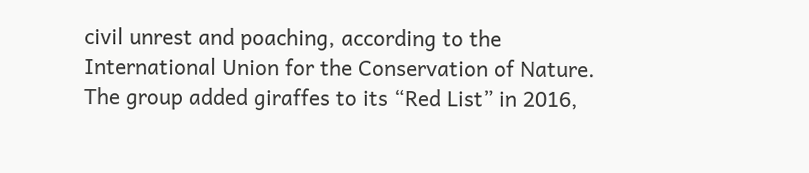civil unrest and poaching, according to the International Union for the Conservation of Nature. The group added giraffes to its “Red List” in 2016,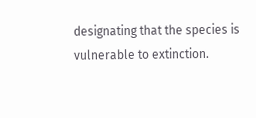designating that the species is vulnerable to extinction.